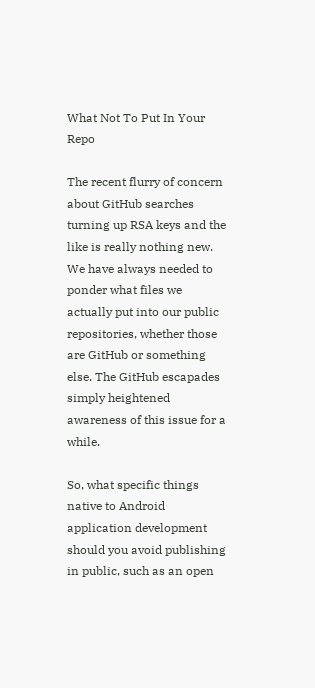What Not To Put In Your Repo

The recent flurry of concern about GitHub searches turning up RSA keys and the like is really nothing new. We have always needed to ponder what files we actually put into our public repositories, whether those are GitHub or something else. The GitHub escapades simply heightened awareness of this issue for a while.

So, what specific things native to Android application development should you avoid publishing in public, such as an open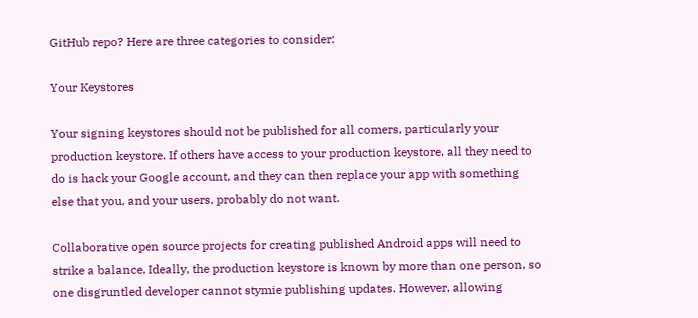GitHub repo? Here are three categories to consider:

Your Keystores

Your signing keystores should not be published for all comers, particularly your production keystore. If others have access to your production keystore, all they need to do is hack your Google account, and they can then replace your app with something else that you, and your users, probably do not want.

Collaborative open source projects for creating published Android apps will need to strike a balance. Ideally, the production keystore is known by more than one person, so one disgruntled developer cannot stymie publishing updates. However, allowing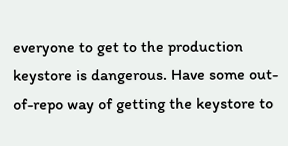everyone to get to the production keystore is dangerous. Have some out-of-repo way of getting the keystore to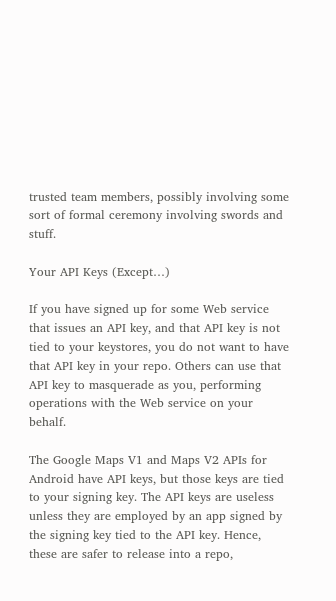trusted team members, possibly involving some sort of formal ceremony involving swords and stuff.

Your API Keys (Except…)

If you have signed up for some Web service that issues an API key, and that API key is not tied to your keystores, you do not want to have that API key in your repo. Others can use that API key to masquerade as you, performing operations with the Web service on your behalf.

The Google Maps V1 and Maps V2 APIs for Android have API keys, but those keys are tied to your signing key. The API keys are useless unless they are employed by an app signed by the signing key tied to the API key. Hence, these are safer to release into a repo,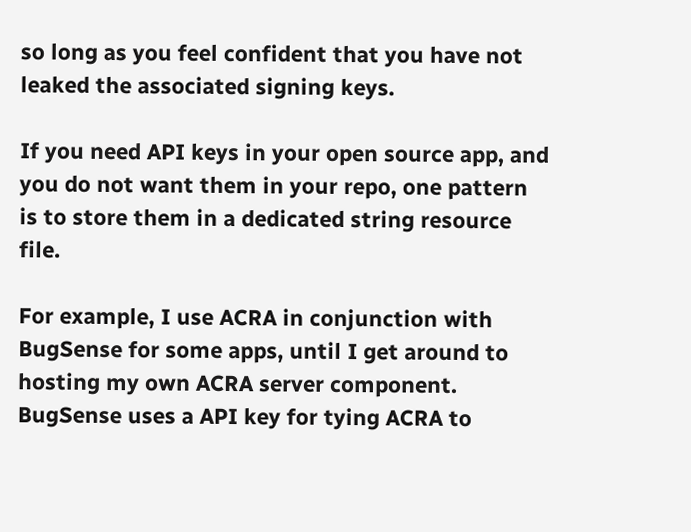so long as you feel confident that you have not leaked the associated signing keys.

If you need API keys in your open source app, and you do not want them in your repo, one pattern is to store them in a dedicated string resource file.

For example, I use ACRA in conjunction with BugSense for some apps, until I get around to hosting my own ACRA server component. BugSense uses a API key for tying ACRA to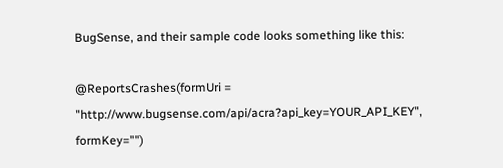BugSense, and their sample code looks something like this:

@ReportsCrashes(formUri = "http://www.bugsense.com/api/acra?api_key=YOUR_API_KEY", formKey="")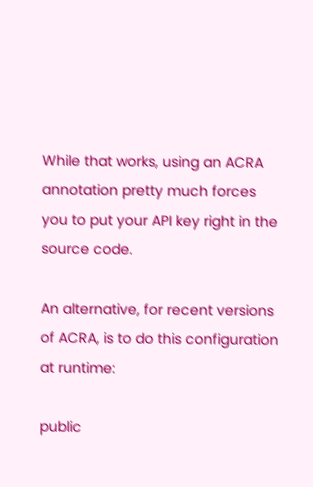While that works, using an ACRA annotation pretty much forces you to put your API key right in the source code.

An alternative, for recent versions of ACRA, is to do this configuration at runtime:

public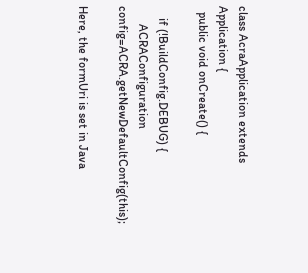class AcraApplication extends Application {
  public void onCreate() {

    if (!BuildConfig.DEBUG) {
      ACRAConfiguration config=ACRA.getNewDefaultConfig(this);

Here, the formUri is set in Java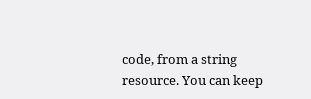code, from a string resource. You can keep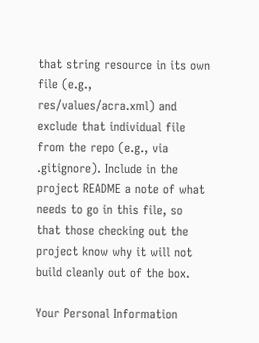that string resource in its own file (e.g., res/values/acra.xml) and exclude that individual file from the repo (e.g., via .gitignore). Include in the project README a note of what needs to go in this file, so that those checking out the project know why it will not build cleanly out of the box.

Your Personal Information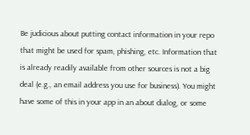Be judicious about putting contact information in your repo that might be used for spam, phishing, etc. Information that is already readily available from other sources is not a big deal (e.g., an email address you use for business). You might have some of this in your app in an about dialog, or some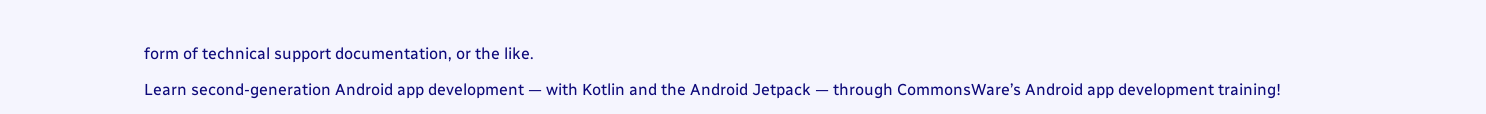form of technical support documentation, or the like.

Learn second-generation Android app development — with Kotlin and the Android Jetpack — through CommonsWare’s Android app development training!